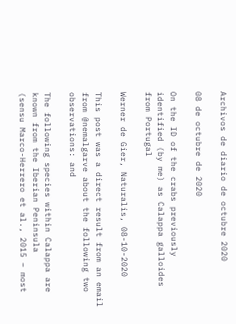Archivos de diario de octubre 2020

08 de octubre de 2020

On the ID of the crabs previously identified (by me) as Calappa galloides from Portugal

Werner de Gier, Naturalis, 08-10-2020

This post was a direct result from an email from @nemalgarve about the following two observations: and

The following species within Calappa are known from the Iberian Peninsula
(sensu Marco-Herrero et al., 2015 – most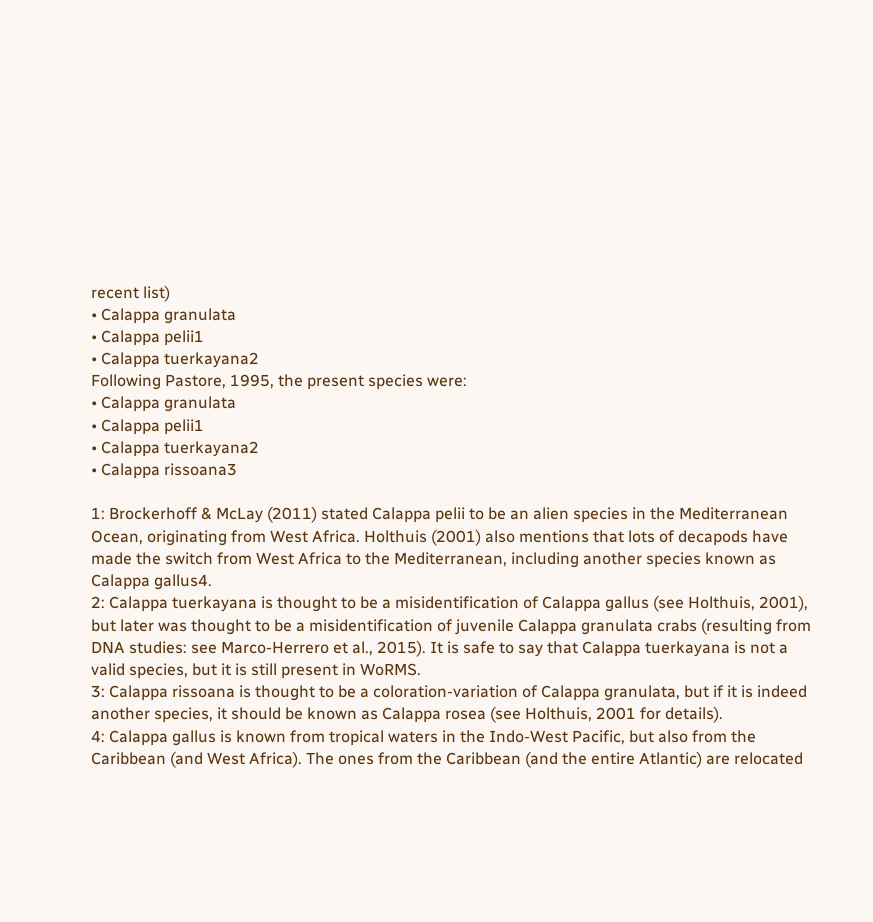recent list)
• Calappa granulata
• Calappa pelii1
• Calappa tuerkayana2
Following Pastore, 1995, the present species were:
• Calappa granulata
• Calappa pelii1
• Calappa tuerkayana2
• Calappa rissoana3

1: Brockerhoff & McLay (2011) stated Calappa pelii to be an alien species in the Mediterranean Ocean, originating from West Africa. Holthuis (2001) also mentions that lots of decapods have made the switch from West Africa to the Mediterranean, including another species known as Calappa gallus4.
2: Calappa tuerkayana is thought to be a misidentification of Calappa gallus (see Holthuis, 2001), but later was thought to be a misidentification of juvenile Calappa granulata crabs (resulting from DNA studies: see Marco-Herrero et al., 2015). It is safe to say that Calappa tuerkayana is not a valid species, but it is still present in WoRMS.
3: Calappa rissoana is thought to be a coloration-variation of Calappa granulata, but if it is indeed another species, it should be known as Calappa rosea (see Holthuis, 2001 for details).
4: Calappa gallus is known from tropical waters in the Indo-West Pacific, but also from the Caribbean (and West Africa). The ones from the Caribbean (and the entire Atlantic) are relocated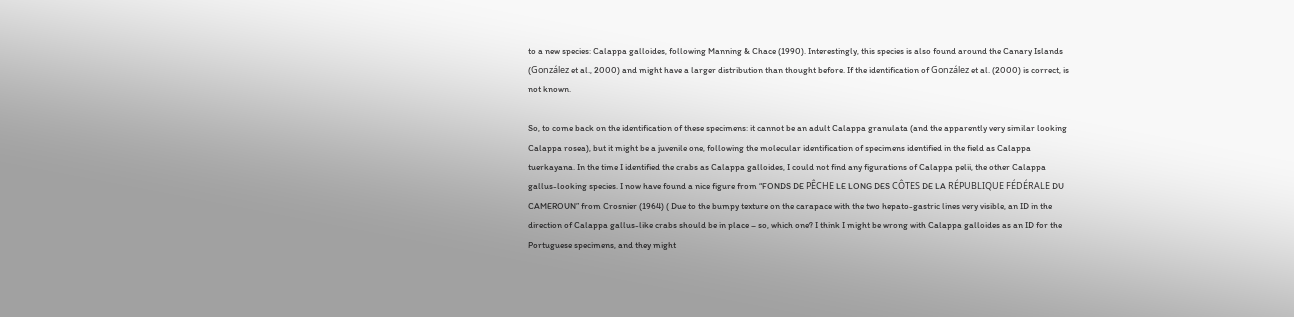to a new species: Calappa galloides, following Manning & Chace (1990). Interestingly, this species is also found around the Canary Islands (González et al., 2000) and might have a larger distribution than thought before. If the identification of González et al. (2000) is correct, is not known.

So, to come back on the identification of these specimens: it cannot be an adult Calappa granulata (and the apparently very similar looking Calappa rosea), but it might be a juvenile one, following the molecular identification of specimens identified in the field as Calappa tuerkayana. In the time I identified the crabs as Calappa galloides, I could not find any figurations of Calappa pelii, the other Calappa gallus-looking species. I now have found a nice figure from “FONDS DE PÊCHE LE LONG DES CÔTES DE LA RÉPUBLIQUE FÉDÉRALE DU CAMEROUN” from Crosnier (1964) ( Due to the bumpy texture on the carapace with the two hepato-gastric lines very visible, an ID in the direction of Calappa gallus-like crabs should be in place – so, which one? I think I might be wrong with Calappa galloides as an ID for the Portuguese specimens, and they might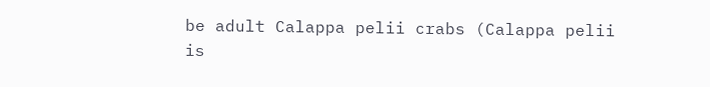be adult Calappa pelii crabs (Calappa pelii is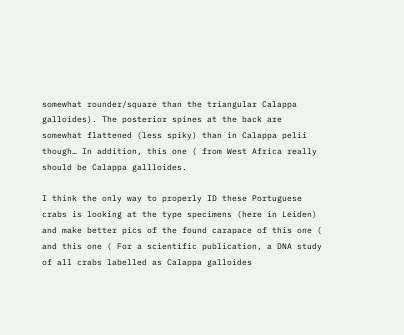somewhat rounder/square than the triangular Calappa galloides). The posterior spines at the back are somewhat flattened (less spiky) than in Calappa pelii though… In addition, this one ( from West Africa really should be Calappa gallloides.

I think the only way to properly ID these Portuguese crabs is looking at the type specimens (here in Leiden) and make better pics of the found carapace of this one ( and this one ( For a scientific publication, a DNA study of all crabs labelled as Calappa galloides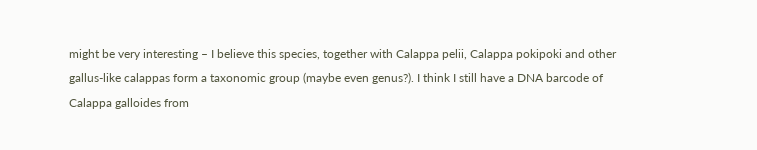might be very interesting – I believe this species, together with Calappa pelii, Calappa pokipoki and other gallus-like calappas form a taxonomic group (maybe even genus?). I think I still have a DNA barcode of Calappa galloides from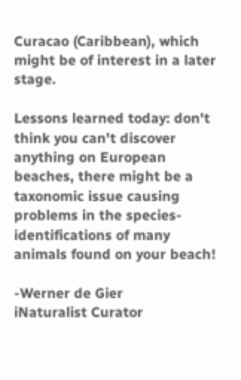Curacao (Caribbean), which might be of interest in a later stage.

Lessons learned today: don't think you can't discover anything on European beaches, there might be a taxonomic issue causing problems in the species-identifications of many animals found on your beach!

-Werner de Gier
iNaturalist Curator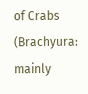of Crabs (Brachyura: mainly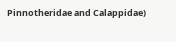Pinnotheridae and Calappidae)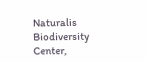Naturalis Biodiversity Center,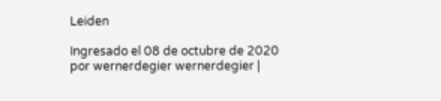Leiden

Ingresado el 08 de octubre de 2020 por wernerdegier wernerdegier |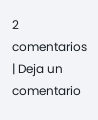2 comentarios | Deja un comentario